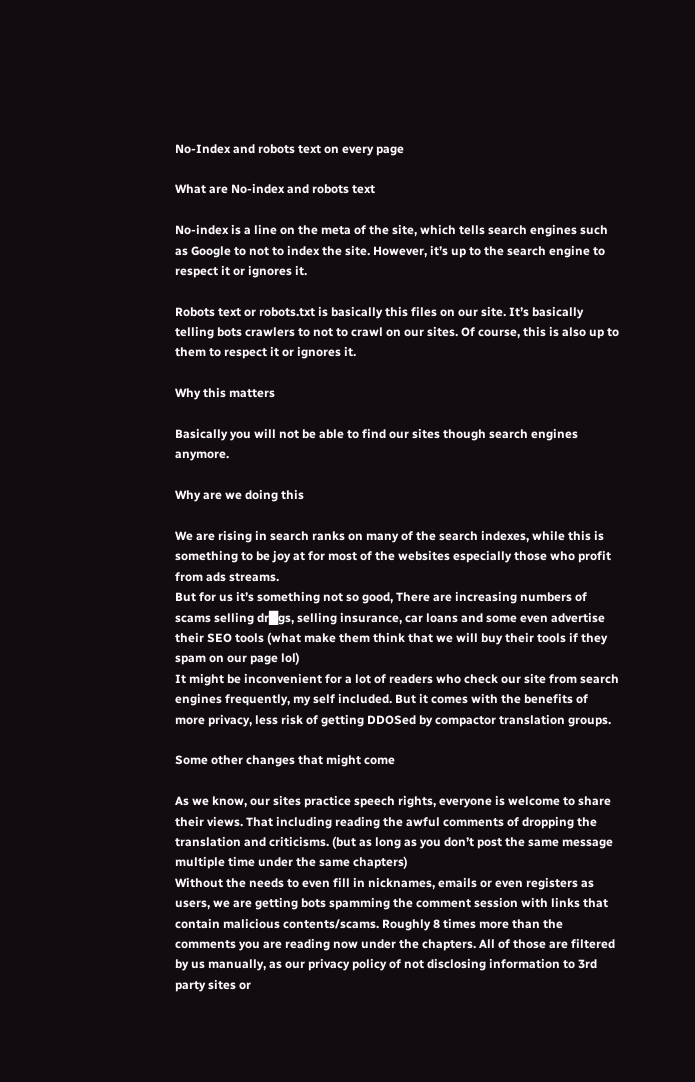No-Index and robots text on every page

What are No-index and robots text

No-index is a line on the meta of the site, which tells search engines such as Google to not to index the site. However, it’s up to the search engine to respect it or ignores it.

Robots text or robots.txt is basically this files on our site. It’s basically telling bots crawlers to not to crawl on our sites. Of course, this is also up to them to respect it or ignores it.

Why this matters

Basically you will not be able to find our sites though search engines anymore.

Why are we doing this

We are rising in search ranks on many of the search indexes, while this is something to be joy at for most of the websites especially those who profit from ads streams.
But for us it’s something not so good, There are increasing numbers of scams selling dr█gs, selling insurance, car loans and some even advertise their SEO tools (what make them think that we will buy their tools if they spam on our page lol)
It might be inconvenient for a lot of readers who check our site from search engines frequently, my self included. But it comes with the benefits of more privacy, less risk of getting DDOSed by compactor translation groups.

Some other changes that might come

As we know, our sites practice speech rights, everyone is welcome to share their views. That including reading the awful comments of dropping the translation and criticisms. (but as long as you don’t post the same message multiple time under the same chapters)
Without the needs to even fill in nicknames, emails or even registers as users, we are getting bots spamming the comment session with links that contain malicious contents/scams. Roughly 8 times more than the comments you are reading now under the chapters. All of those are filtered by us manually, as our privacy policy of not disclosing information to 3rd party sites or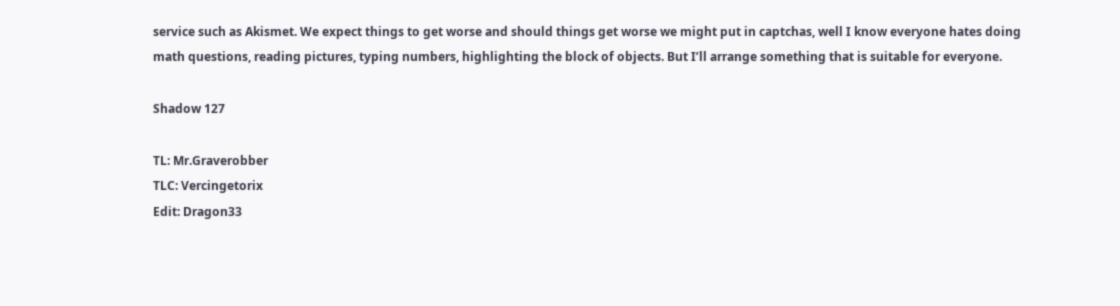service such as Akismet. We expect things to get worse and should things get worse we might put in captchas, well I know everyone hates doing math questions, reading pictures, typing numbers, highlighting the block of objects. But I’ll arrange something that is suitable for everyone.

Shadow 127

TL: Mr.Graverobber
TLC: Vercingetorix
Edit: Dragon33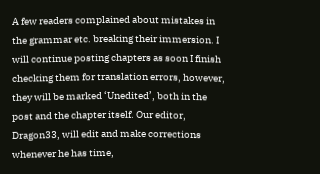A few readers complained about mistakes in the grammar etc. breaking their immersion. I will continue posting chapters as soon I finish checking them for translation errors, however, they will be marked ‘Unedited’, both in the post and the chapter itself. Our editor, Dragon33, will edit and make corrections whenever he has time,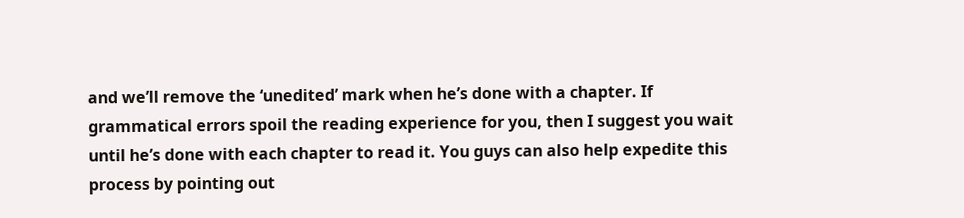and we’ll remove the ‘unedited’ mark when he’s done with a chapter. If grammatical errors spoil the reading experience for you, then I suggest you wait until he’s done with each chapter to read it. You guys can also help expedite this process by pointing out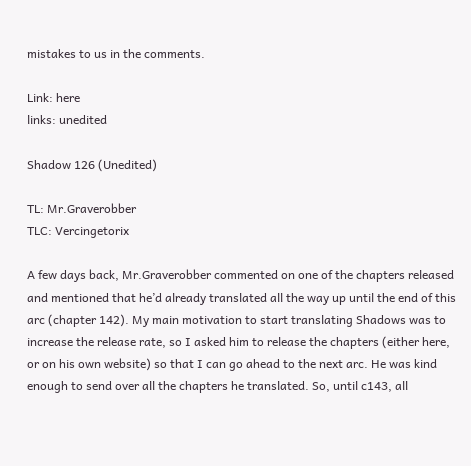mistakes to us in the comments.

Link: here
links: unedited

Shadow 126 (Unedited)

TL: Mr.Graverobber
TLC: Vercingetorix

A few days back, Mr.Graverobber commented on one of the chapters released and mentioned that he’d already translated all the way up until the end of this arc (chapter 142). My main motivation to start translating Shadows was to increase the release rate, so I asked him to release the chapters (either here, or on his own website) so that I can go ahead to the next arc. He was kind enough to send over all the chapters he translated. So, until c143, all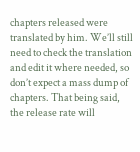chapters released were translated by him. We’ll still need to check the translation and edit it where needed, so don’t expect a mass dump of chapters. That being said, the release rate will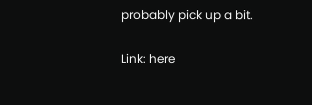probably pick up a bit.

Link: here